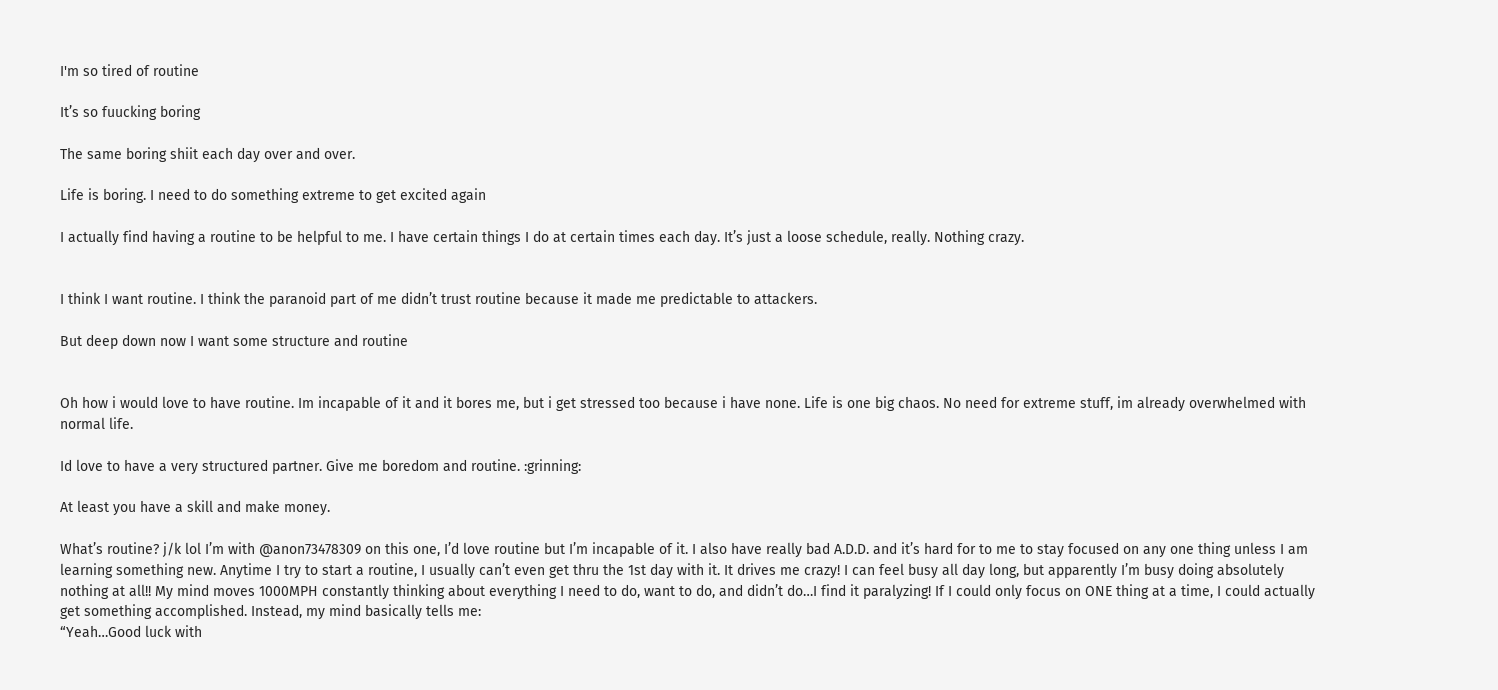I'm so tired of routine

It’s so fuucking boring

The same boring shiit each day over and over.

Life is boring. I need to do something extreme to get excited again

I actually find having a routine to be helpful to me. I have certain things I do at certain times each day. It’s just a loose schedule, really. Nothing crazy.


I think I want routine. I think the paranoid part of me didn’t trust routine because it made me predictable to attackers.

But deep down now I want some structure and routine


Oh how i would love to have routine. Im incapable of it and it bores me, but i get stressed too because i have none. Life is one big chaos. No need for extreme stuff, im already overwhelmed with normal life.

Id love to have a very structured partner. Give me boredom and routine. :grinning:

At least you have a skill and make money.

What’s routine? j/k lol I’m with @anon73478309 on this one, I’d love routine but I’m incapable of it. I also have really bad A.D.D. and it’s hard for to me to stay focused on any one thing unless I am learning something new. Anytime I try to start a routine, I usually can’t even get thru the 1st day with it. It drives me crazy! I can feel busy all day long, but apparently I’m busy doing absolutely nothing at all!! My mind moves 1000MPH constantly thinking about everything I need to do, want to do, and didn’t do…I find it paralyzing! If I could only focus on ONE thing at a time, I could actually get something accomplished. Instead, my mind basically tells me:
“Yeah…Good luck with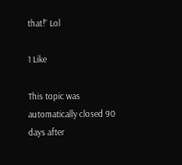that!” Lol

1 Like

This topic was automatically closed 90 days after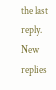the last reply. New replies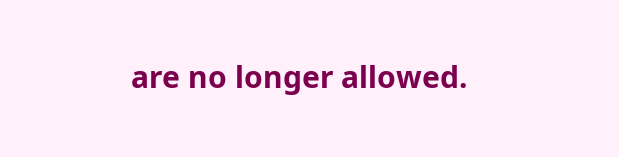are no longer allowed.